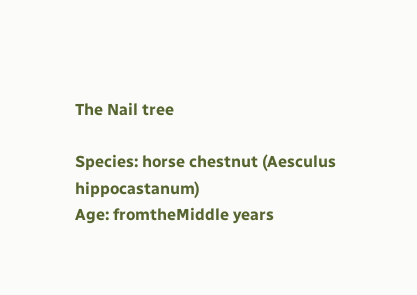The Nail tree

Species: horse chestnut (Aesculus hippocastanum)
Age: fromtheMiddle years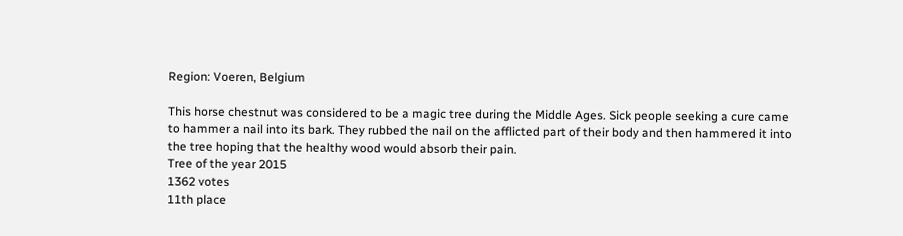Region: Voeren, Belgium

This horse chestnut was considered to be a magic tree during the Middle Ages. Sick people seeking a cure came to hammer a nail into its bark. They rubbed the nail on the afflicted part of their body and then hammered it into the tree hoping that the healthy wood would absorb their pain.
Tree of the year 2015
1362 votes
11th place